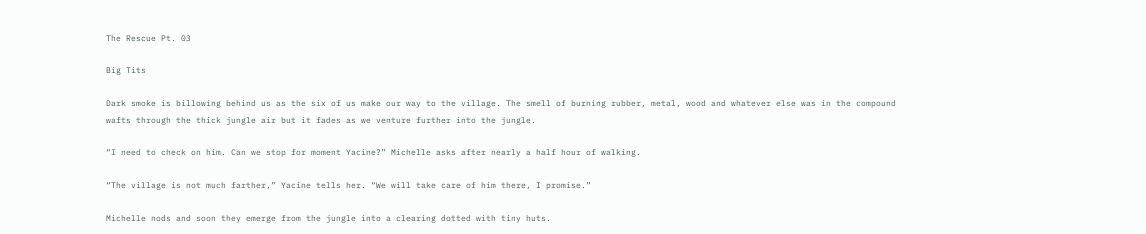The Rescue Pt. 03

Big Tits

Dark smoke is billowing behind us as the six of us make our way to the village. The smell of burning rubber, metal, wood and whatever else was in the compound wafts through the thick jungle air but it fades as we venture further into the jungle.

“I need to check on him. Can we stop for moment Yacine?” Michelle asks after nearly a half hour of walking.

“The village is not much farther,” Yacine tells her. “We will take care of him there, I promise.”

Michelle nods and soon they emerge from the jungle into a clearing dotted with tiny huts.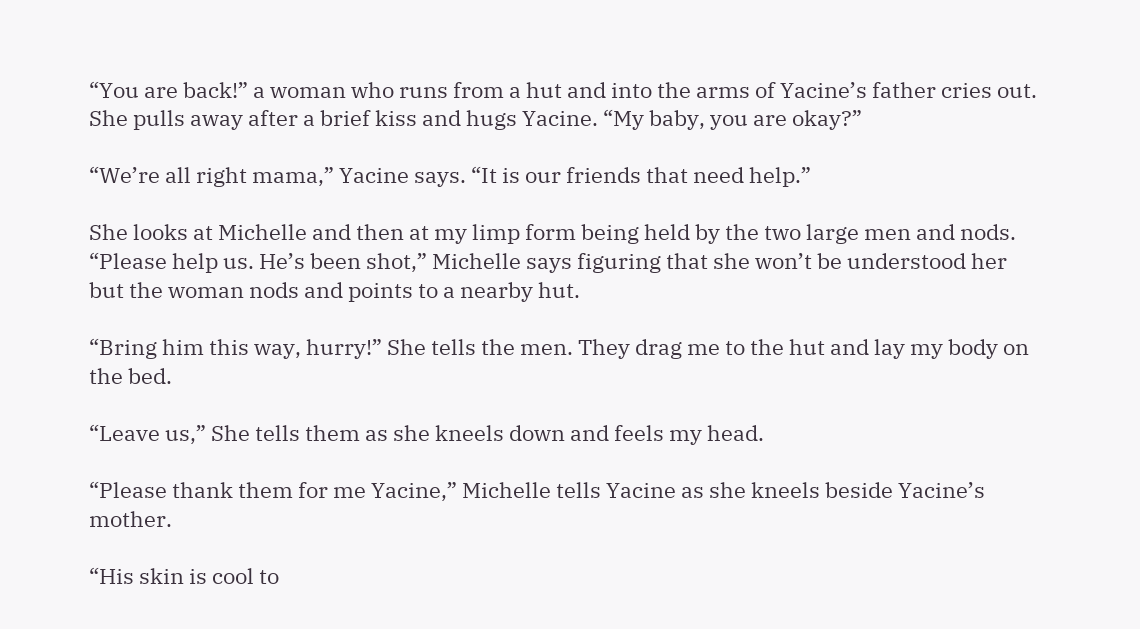“You are back!” a woman who runs from a hut and into the arms of Yacine’s father cries out. She pulls away after a brief kiss and hugs Yacine. “My baby, you are okay?”

“We’re all right mama,” Yacine says. “It is our friends that need help.”

She looks at Michelle and then at my limp form being held by the two large men and nods. “Please help us. He’s been shot,” Michelle says figuring that she won’t be understood her but the woman nods and points to a nearby hut.

“Bring him this way, hurry!” She tells the men. They drag me to the hut and lay my body on the bed.

“Leave us,” She tells them as she kneels down and feels my head.

“Please thank them for me Yacine,” Michelle tells Yacine as she kneels beside Yacine’s mother.

“His skin is cool to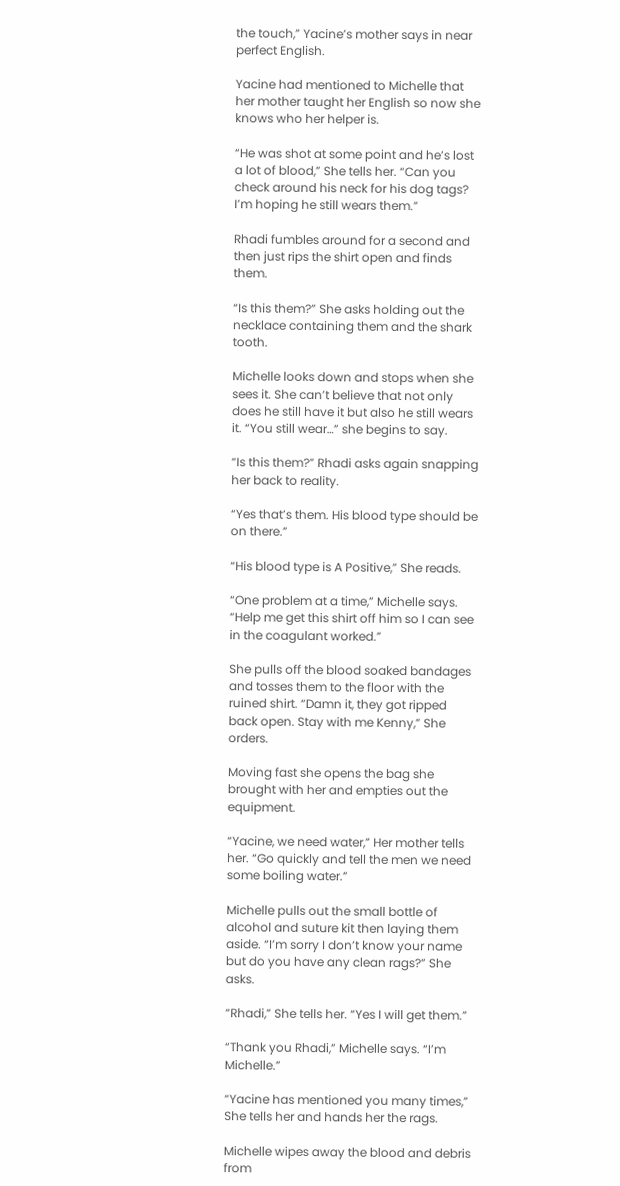the touch,” Yacine’s mother says in near perfect English.

Yacine had mentioned to Michelle that her mother taught her English so now she knows who her helper is.

“He was shot at some point and he’s lost a lot of blood,” She tells her. “Can you check around his neck for his dog tags? I’m hoping he still wears them.”

Rhadi fumbles around for a second and then just rips the shirt open and finds them.

“Is this them?” She asks holding out the necklace containing them and the shark tooth.

Michelle looks down and stops when she sees it. She can’t believe that not only does he still have it but also he still wears it. “You still wear…” she begins to say.

“Is this them?” Rhadi asks again snapping her back to reality.

“Yes that’s them. His blood type should be on there.”

“His blood type is A Positive,” She reads.

“One problem at a time,” Michelle says. “Help me get this shirt off him so I can see in the coagulant worked.”

She pulls off the blood soaked bandages and tosses them to the floor with the ruined shirt. “Damn it, they got ripped back open. Stay with me Kenny,” She orders.

Moving fast she opens the bag she brought with her and empties out the equipment.

“Yacine, we need water,” Her mother tells her. “Go quickly and tell the men we need some boiling water.”

Michelle pulls out the small bottle of alcohol and suture kit then laying them aside. “I’m sorry I don’t know your name but do you have any clean rags?” She asks.

“Rhadi,” She tells her. “Yes I will get them.”

“Thank you Rhadi,” Michelle says. “I’m Michelle.”

“Yacine has mentioned you many times,” She tells her and hands her the rags.

Michelle wipes away the blood and debris from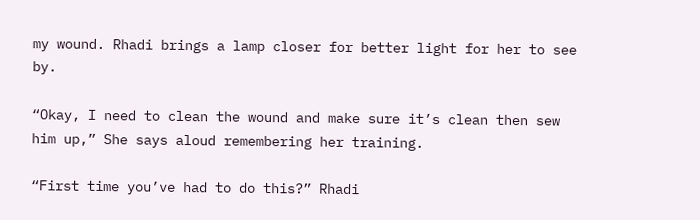my wound. Rhadi brings a lamp closer for better light for her to see by.

“Okay, I need to clean the wound and make sure it’s clean then sew him up,” She says aloud remembering her training.

“First time you’ve had to do this?” Rhadi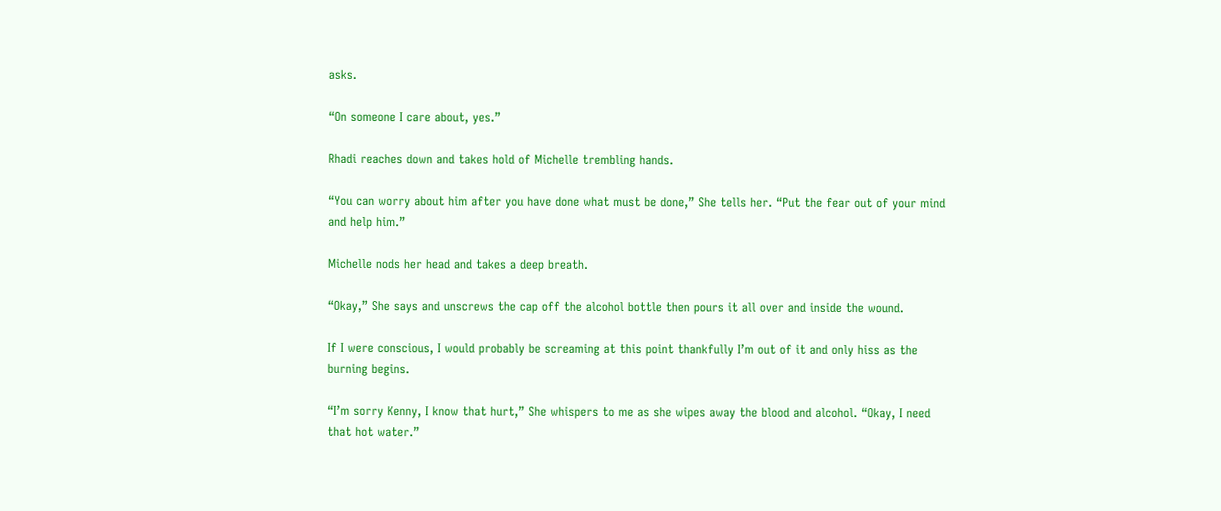asks.

“On someone I care about, yes.”

Rhadi reaches down and takes hold of Michelle trembling hands.

“You can worry about him after you have done what must be done,” She tells her. “Put the fear out of your mind and help him.”

Michelle nods her head and takes a deep breath.

“Okay,” She says and unscrews the cap off the alcohol bottle then pours it all over and inside the wound.

If I were conscious, I would probably be screaming at this point thankfully I’m out of it and only hiss as the burning begins.

“I’m sorry Kenny, I know that hurt,” She whispers to me as she wipes away the blood and alcohol. “Okay, I need that hot water.”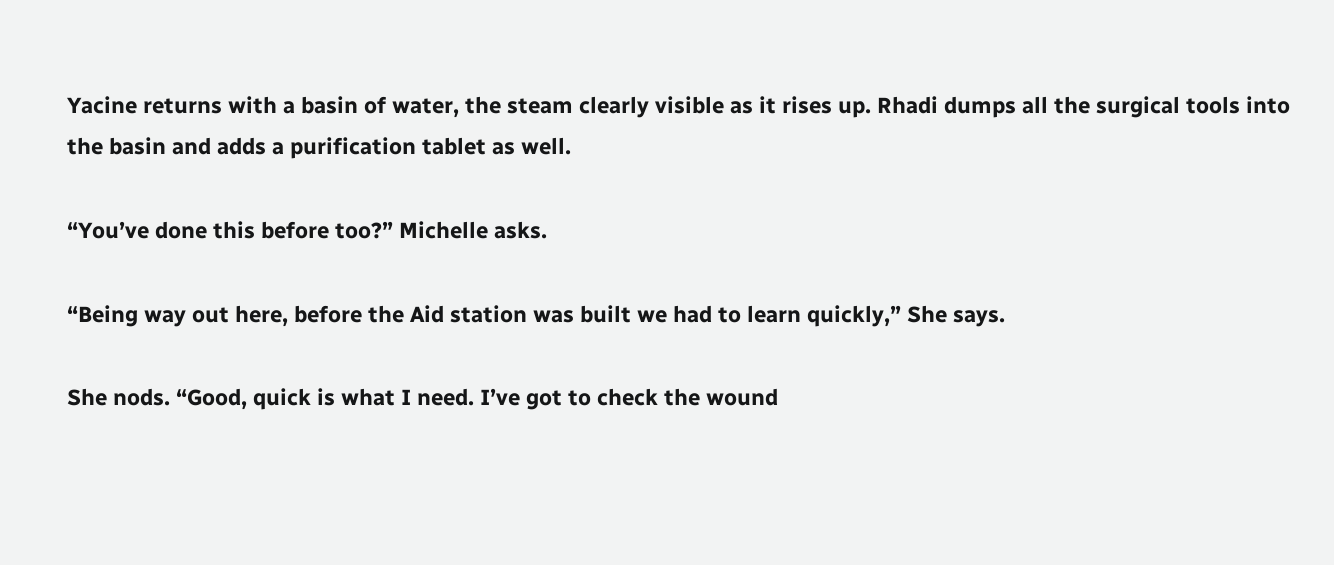Yacine returns with a basin of water, the steam clearly visible as it rises up. Rhadi dumps all the surgical tools into the basin and adds a purification tablet as well.

“You’ve done this before too?” Michelle asks.

“Being way out here, before the Aid station was built we had to learn quickly,” She says.

She nods. “Good, quick is what I need. I’ve got to check the wound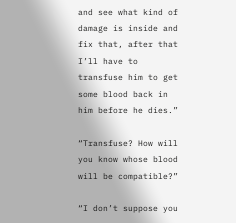and see what kind of damage is inside and fix that, after that I’ll have to transfuse him to get some blood back in him before he dies.”

“Transfuse? How will you know whose blood will be compatible?”

“I don’t suppose you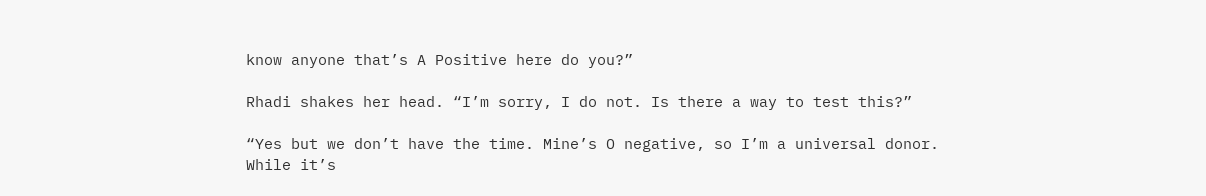know anyone that’s A Positive here do you?”

Rhadi shakes her head. “I’m sorry, I do not. Is there a way to test this?”

“Yes but we don’t have the time. Mine’s O negative, so I’m a universal donor. While it’s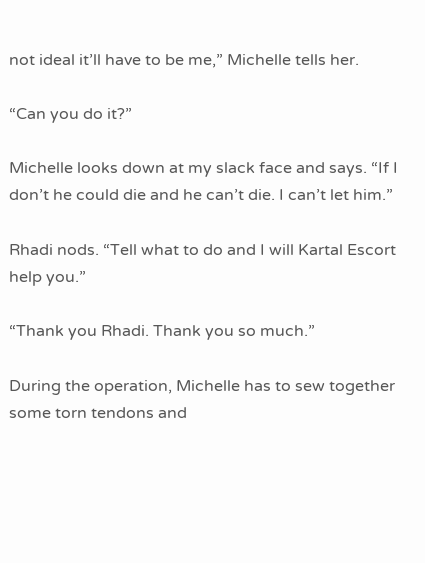not ideal it’ll have to be me,” Michelle tells her.

“Can you do it?”

Michelle looks down at my slack face and says. “If I don’t he could die and he can’t die. I can’t let him.”

Rhadi nods. “Tell what to do and I will Kartal Escort help you.”

“Thank you Rhadi. Thank you so much.”

During the operation, Michelle has to sew together some torn tendons and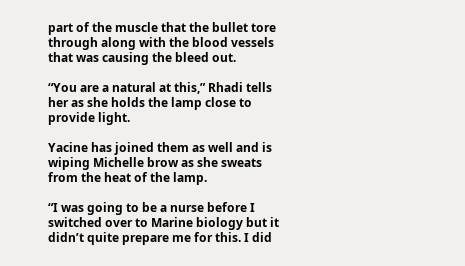part of the muscle that the bullet tore through along with the blood vessels that was causing the bleed out.

“You are a natural at this,” Rhadi tells her as she holds the lamp close to provide light.

Yacine has joined them as well and is wiping Michelle brow as she sweats from the heat of the lamp.

“I was going to be a nurse before I switched over to Marine biology but it didn’t quite prepare me for this. I did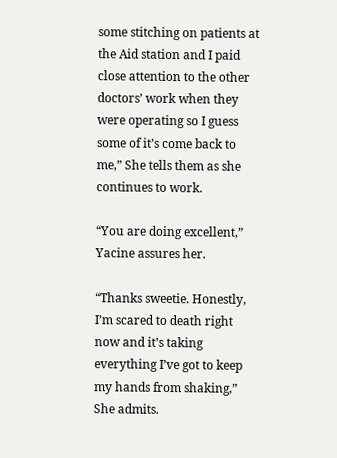some stitching on patients at the Aid station and I paid close attention to the other doctors’ work when they were operating so I guess some of it’s come back to me,” She tells them as she continues to work.

“You are doing excellent,” Yacine assures her.

“Thanks sweetie. Honestly, I’m scared to death right now and it’s taking everything I’ve got to keep my hands from shaking,” She admits.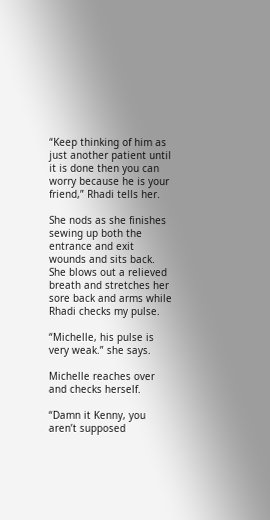“Keep thinking of him as just another patient until it is done then you can worry because he is your friend,” Rhadi tells her.

She nods as she finishes sewing up both the entrance and exit wounds and sits back. She blows out a relieved breath and stretches her sore back and arms while Rhadi checks my pulse.

“Michelle, his pulse is very weak.” she says.

Michelle reaches over and checks herself.

“Damn it Kenny, you aren’t supposed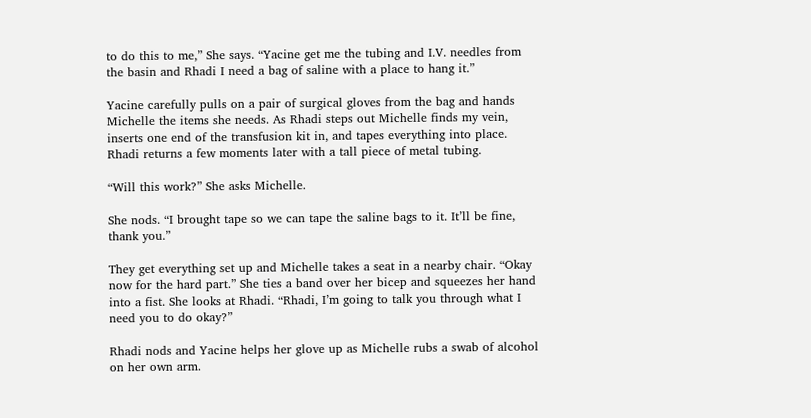to do this to me,” She says. “Yacine get me the tubing and I.V. needles from the basin and Rhadi I need a bag of saline with a place to hang it.”

Yacine carefully pulls on a pair of surgical gloves from the bag and hands Michelle the items she needs. As Rhadi steps out Michelle finds my vein, inserts one end of the transfusion kit in, and tapes everything into place. Rhadi returns a few moments later with a tall piece of metal tubing.

“Will this work?” She asks Michelle.

She nods. “I brought tape so we can tape the saline bags to it. It’ll be fine, thank you.”

They get everything set up and Michelle takes a seat in a nearby chair. “Okay now for the hard part.” She ties a band over her bicep and squeezes her hand into a fist. She looks at Rhadi. “Rhadi, I’m going to talk you through what I need you to do okay?”

Rhadi nods and Yacine helps her glove up as Michelle rubs a swab of alcohol on her own arm.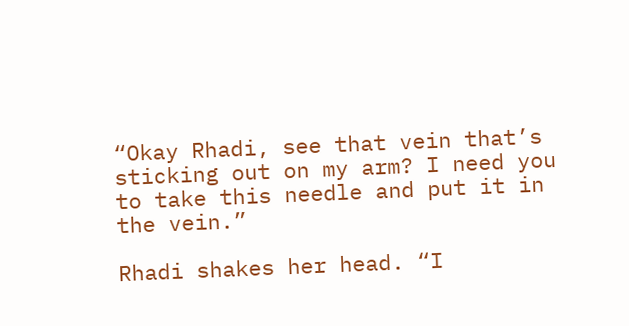“Okay Rhadi, see that vein that’s sticking out on my arm? I need you to take this needle and put it in the vein.”

Rhadi shakes her head. “I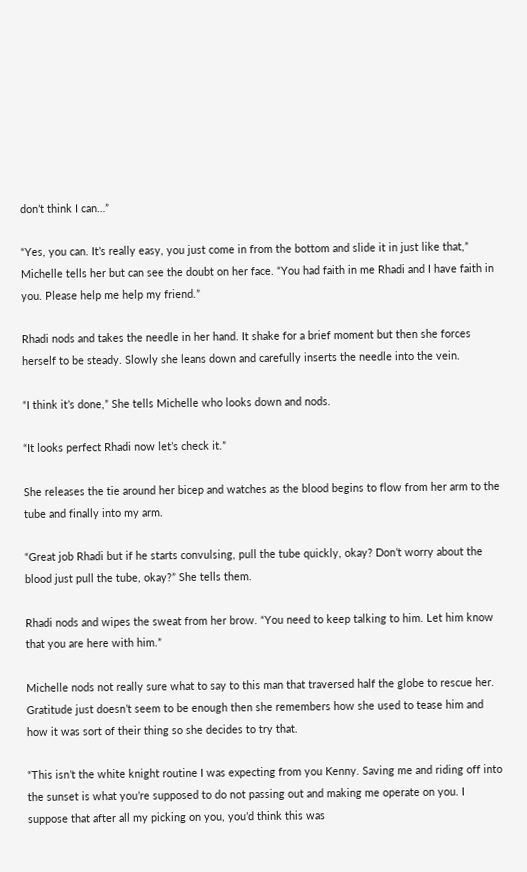don’t think I can…”

“Yes, you can. It’s really easy, you just come in from the bottom and slide it in just like that,” Michelle tells her but can see the doubt on her face. “You had faith in me Rhadi and I have faith in you. Please help me help my friend.”

Rhadi nods and takes the needle in her hand. It shake for a brief moment but then she forces herself to be steady. Slowly she leans down and carefully inserts the needle into the vein.

“I think it’s done,” She tells Michelle who looks down and nods.

“It looks perfect Rhadi now let’s check it.”

She releases the tie around her bicep and watches as the blood begins to flow from her arm to the tube and finally into my arm.

“Great job Rhadi but if he starts convulsing, pull the tube quickly, okay? Don’t worry about the blood just pull the tube, okay?” She tells them.

Rhadi nods and wipes the sweat from her brow. “You need to keep talking to him. Let him know that you are here with him.”

Michelle nods not really sure what to say to this man that traversed half the globe to rescue her. Gratitude just doesn’t seem to be enough then she remembers how she used to tease him and how it was sort of their thing so she decides to try that.

“This isn’t the white knight routine I was expecting from you Kenny. Saving me and riding off into the sunset is what you’re supposed to do not passing out and making me operate on you. I suppose that after all my picking on you, you’d think this was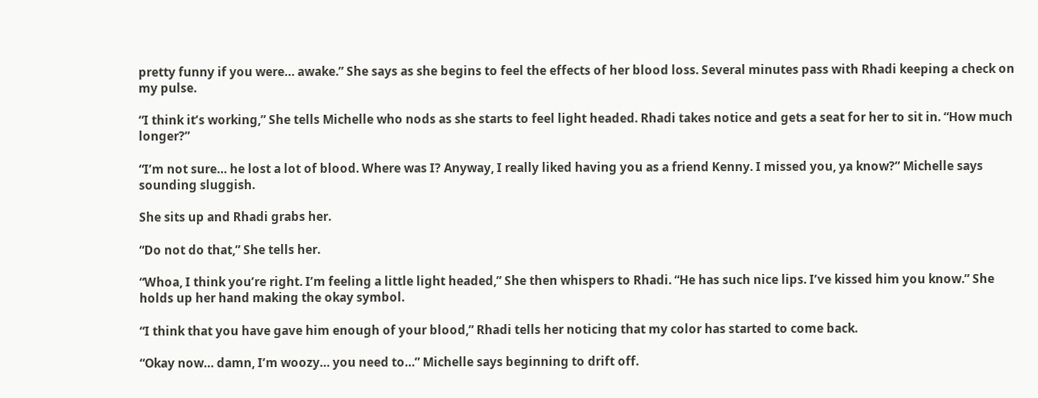pretty funny if you were… awake.” She says as she begins to feel the effects of her blood loss. Several minutes pass with Rhadi keeping a check on my pulse.

“I think it’s working,” She tells Michelle who nods as she starts to feel light headed. Rhadi takes notice and gets a seat for her to sit in. “How much longer?”

“I’m not sure… he lost a lot of blood. Where was I? Anyway, I really liked having you as a friend Kenny. I missed you, ya know?” Michelle says sounding sluggish.

She sits up and Rhadi grabs her.

“Do not do that,” She tells her.

“Whoa, I think you’re right. I’m feeling a little light headed,” She then whispers to Rhadi. “He has such nice lips. I’ve kissed him you know.” She holds up her hand making the okay symbol.

“I think that you have gave him enough of your blood,” Rhadi tells her noticing that my color has started to come back.

“Okay now… damn, I’m woozy… you need to…” Michelle says beginning to drift off.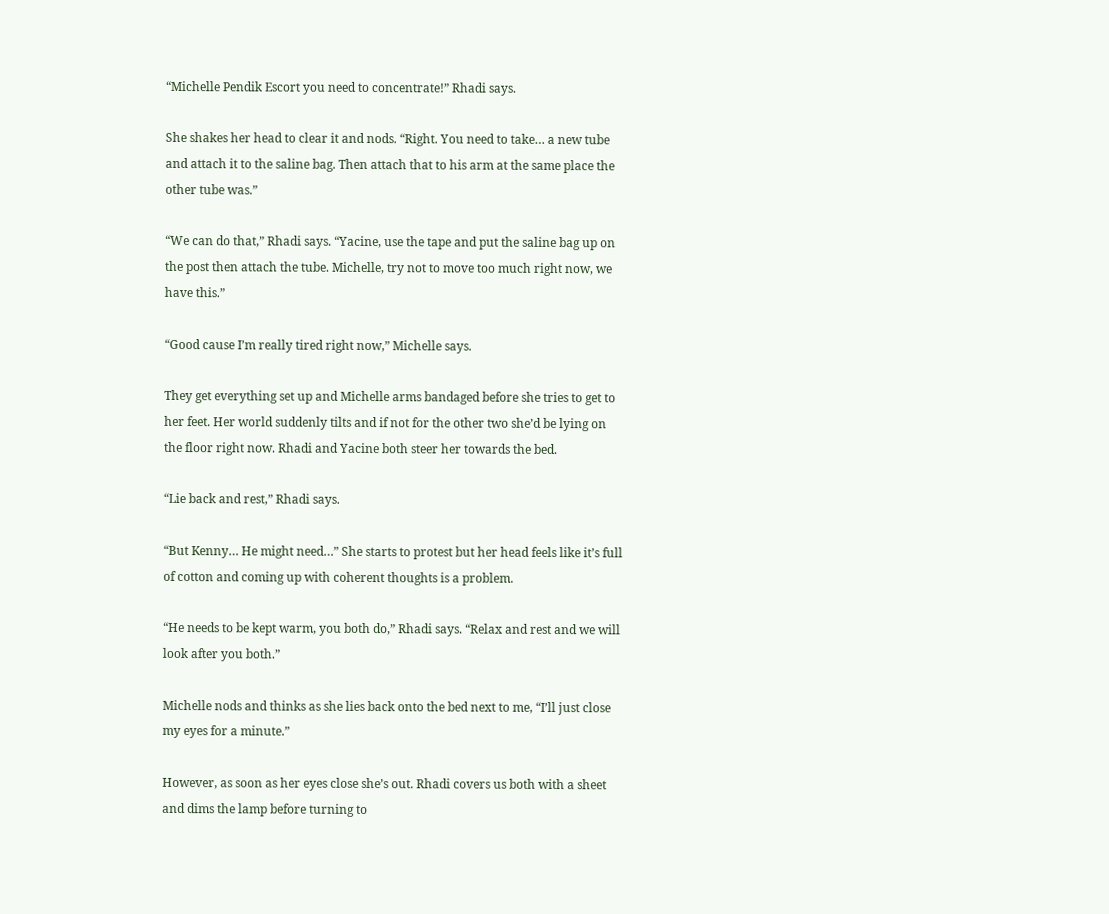“Michelle Pendik Escort you need to concentrate!” Rhadi says.

She shakes her head to clear it and nods. “Right. You need to take… a new tube and attach it to the saline bag. Then attach that to his arm at the same place the other tube was.”

“We can do that,” Rhadi says. “Yacine, use the tape and put the saline bag up on the post then attach the tube. Michelle, try not to move too much right now, we have this.”

“Good cause I’m really tired right now,” Michelle says.

They get everything set up and Michelle arms bandaged before she tries to get to her feet. Her world suddenly tilts and if not for the other two she’d be lying on the floor right now. Rhadi and Yacine both steer her towards the bed.

“Lie back and rest,” Rhadi says.

“But Kenny… He might need…” She starts to protest but her head feels like it’s full of cotton and coming up with coherent thoughts is a problem.

“He needs to be kept warm, you both do,” Rhadi says. “Relax and rest and we will look after you both.”

Michelle nods and thinks as she lies back onto the bed next to me, “I’ll just close my eyes for a minute.”

However, as soon as her eyes close she’s out. Rhadi covers us both with a sheet and dims the lamp before turning to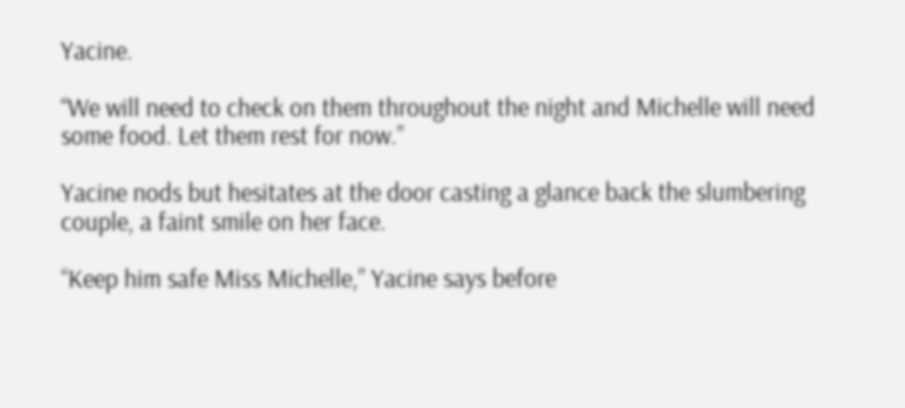Yacine.

“We will need to check on them throughout the night and Michelle will need some food. Let them rest for now.”

Yacine nods but hesitates at the door casting a glance back the slumbering couple, a faint smile on her face.

“Keep him safe Miss Michelle,” Yacine says before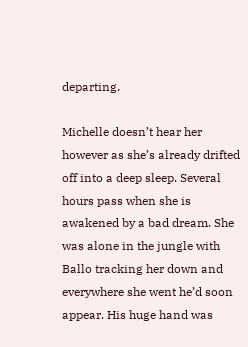departing.

Michelle doesn’t hear her however as she’s already drifted off into a deep sleep. Several hours pass when she is awakened by a bad dream. She was alone in the jungle with Ballo tracking her down and everywhere she went he’d soon appear. His huge hand was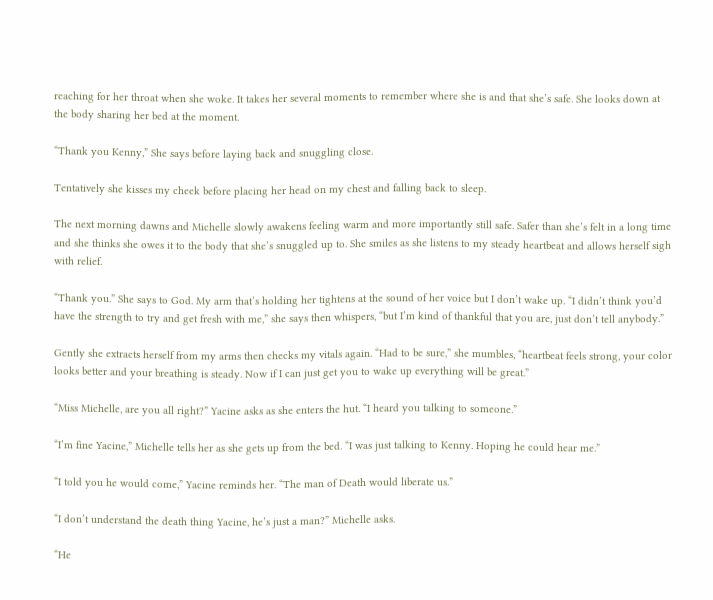reaching for her throat when she woke. It takes her several moments to remember where she is and that she’s safe. She looks down at the body sharing her bed at the moment.

“Thank you Kenny,” She says before laying back and snuggling close.

Tentatively she kisses my cheek before placing her head on my chest and falling back to sleep.

The next morning dawns and Michelle slowly awakens feeling warm and more importantly still safe. Safer than she’s felt in a long time and she thinks she owes it to the body that she’s snuggled up to. She smiles as she listens to my steady heartbeat and allows herself sigh with relief.

“Thank you.” She says to God. My arm that’s holding her tightens at the sound of her voice but I don’t wake up. “I didn’t think you’d have the strength to try and get fresh with me,” she says then whispers, “but I’m kind of thankful that you are, just don’t tell anybody.”

Gently she extracts herself from my arms then checks my vitals again. “Had to be sure,” she mumbles, “heartbeat feels strong, your color looks better and your breathing is steady. Now if I can just get you to wake up everything will be great.”

“Miss Michelle, are you all right?” Yacine asks as she enters the hut. “I heard you talking to someone.”

“I’m fine Yacine,” Michelle tells her as she gets up from the bed. “I was just talking to Kenny. Hoping he could hear me.”

“I told you he would come,” Yacine reminds her. “The man of Death would liberate us.”

“I don’t understand the death thing Yacine, he’s just a man?” Michelle asks.

“He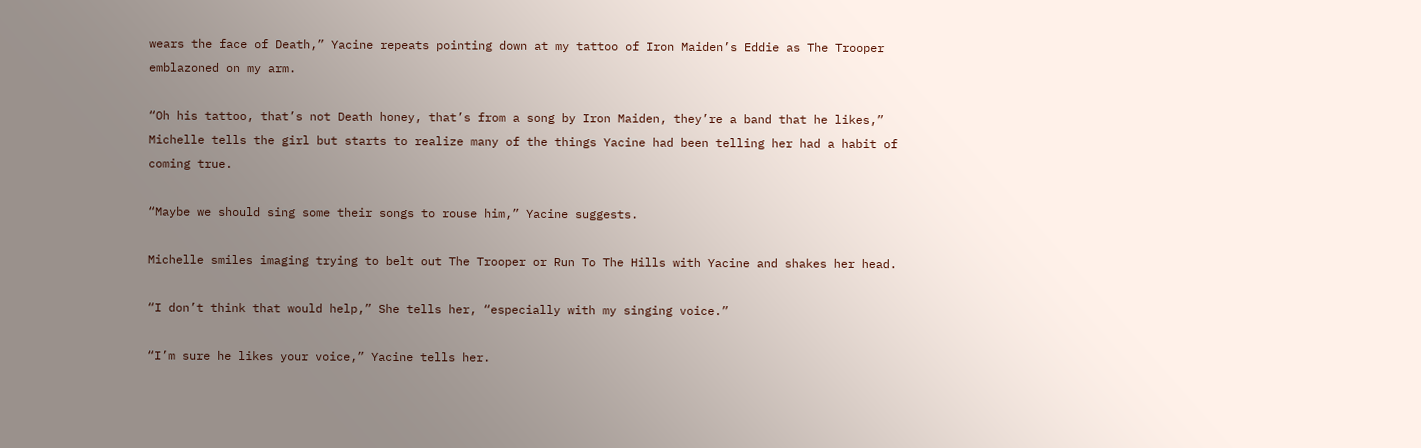wears the face of Death,” Yacine repeats pointing down at my tattoo of Iron Maiden’s Eddie as The Trooper emblazoned on my arm.

“Oh his tattoo, that’s not Death honey, that’s from a song by Iron Maiden, they’re a band that he likes,” Michelle tells the girl but starts to realize many of the things Yacine had been telling her had a habit of coming true.

“Maybe we should sing some their songs to rouse him,” Yacine suggests.

Michelle smiles imaging trying to belt out The Trooper or Run To The Hills with Yacine and shakes her head.

“I don’t think that would help,” She tells her, “especially with my singing voice.”

“I’m sure he likes your voice,” Yacine tells her.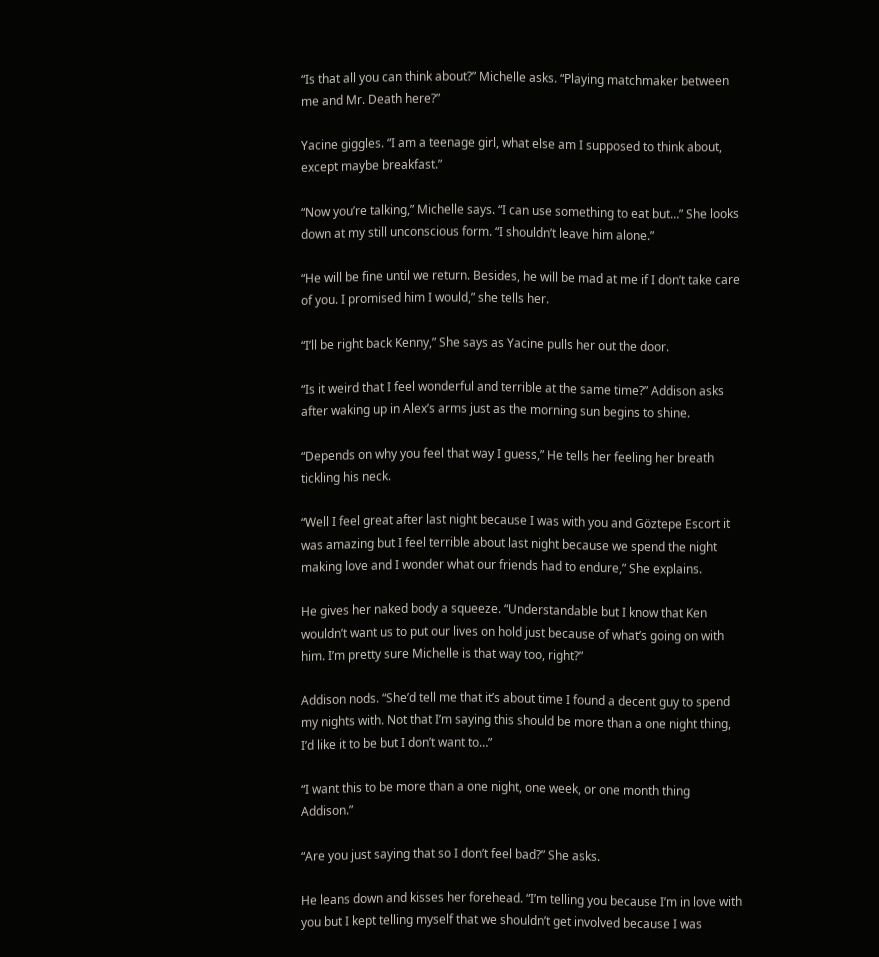“Is that all you can think about?” Michelle asks. “Playing matchmaker between me and Mr. Death here?”

Yacine giggles. “I am a teenage girl, what else am I supposed to think about, except maybe breakfast.”

“Now you’re talking,” Michelle says. “I can use something to eat but…” She looks down at my still unconscious form. “I shouldn’t leave him alone.”

“He will be fine until we return. Besides, he will be mad at me if I don’t take care of you. I promised him I would,” she tells her.

“I’ll be right back Kenny,” She says as Yacine pulls her out the door.

“Is it weird that I feel wonderful and terrible at the same time?” Addison asks after waking up in Alex’s arms just as the morning sun begins to shine.

“Depends on why you feel that way I guess,” He tells her feeling her breath tickling his neck.

“Well I feel great after last night because I was with you and Göztepe Escort it was amazing but I feel terrible about last night because we spend the night making love and I wonder what our friends had to endure,” She explains.

He gives her naked body a squeeze. “Understandable but I know that Ken wouldn’t want us to put our lives on hold just because of what’s going on with him. I’m pretty sure Michelle is that way too, right?”

Addison nods. “She’d tell me that it’s about time I found a decent guy to spend my nights with. Not that I’m saying this should be more than a one night thing, I’d like it to be but I don’t want to…”

“I want this to be more than a one night, one week, or one month thing Addison.”

“Are you just saying that so I don’t feel bad?” She asks.

He leans down and kisses her forehead. “I’m telling you because I’m in love with you but I kept telling myself that we shouldn’t get involved because I was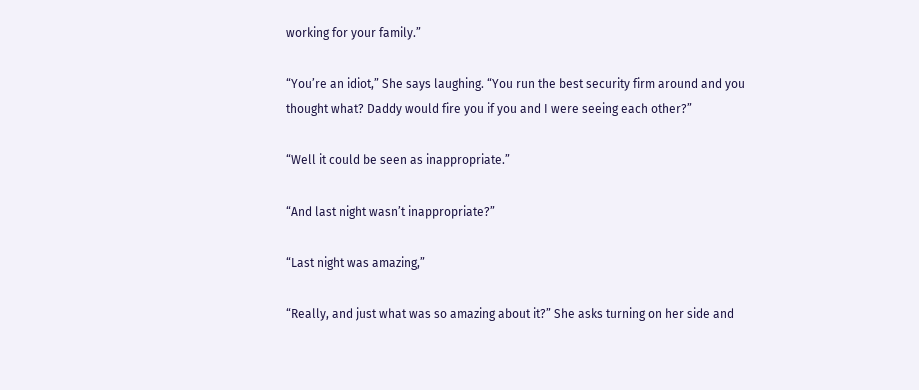working for your family.”

“You’re an idiot,” She says laughing. “You run the best security firm around and you thought what? Daddy would fire you if you and I were seeing each other?”

“Well it could be seen as inappropriate.”

“And last night wasn’t inappropriate?”

“Last night was amazing,”

“Really, and just what was so amazing about it?” She asks turning on her side and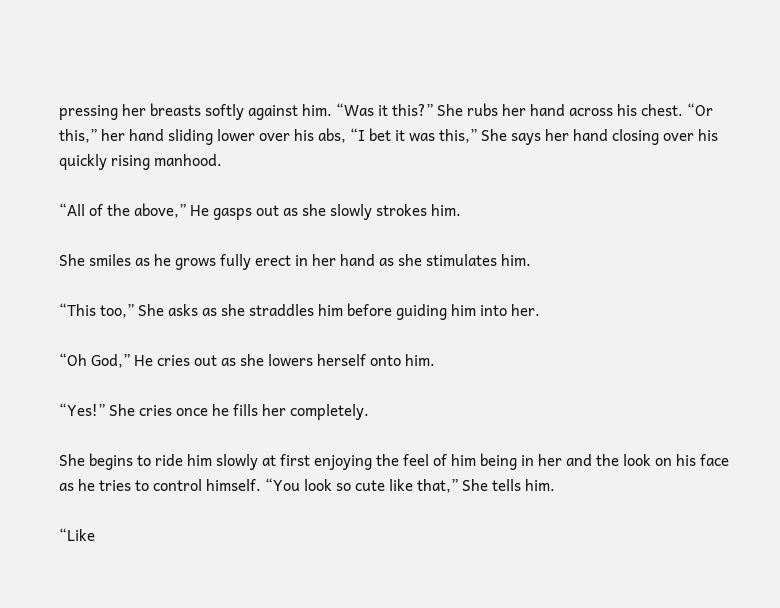pressing her breasts softly against him. “Was it this?” She rubs her hand across his chest. “Or this,” her hand sliding lower over his abs, “I bet it was this,” She says her hand closing over his quickly rising manhood.

“All of the above,” He gasps out as she slowly strokes him.

She smiles as he grows fully erect in her hand as she stimulates him.

“This too,” She asks as she straddles him before guiding him into her.

“Oh God,” He cries out as she lowers herself onto him.

“Yes!” She cries once he fills her completely.

She begins to ride him slowly at first enjoying the feel of him being in her and the look on his face as he tries to control himself. “You look so cute like that,” She tells him.

“Like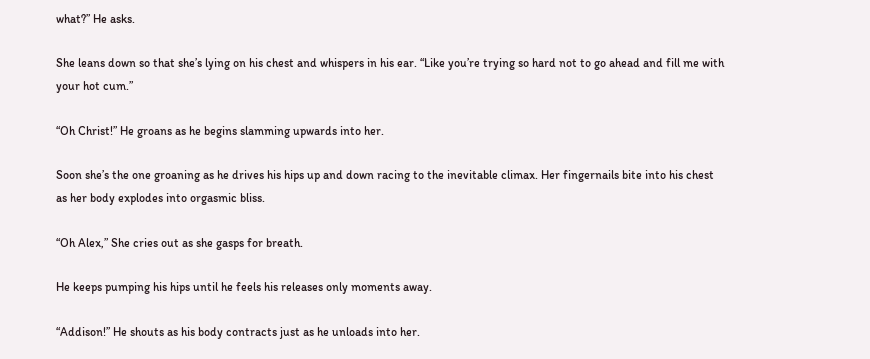what?” He asks.

She leans down so that she’s lying on his chest and whispers in his ear. “Like you’re trying so hard not to go ahead and fill me with your hot cum.”

“Oh Christ!” He groans as he begins slamming upwards into her.

Soon she’s the one groaning as he drives his hips up and down racing to the inevitable climax. Her fingernails bite into his chest as her body explodes into orgasmic bliss.

“Oh Alex,” She cries out as she gasps for breath.

He keeps pumping his hips until he feels his releases only moments away.

“Addison!” He shouts as his body contracts just as he unloads into her.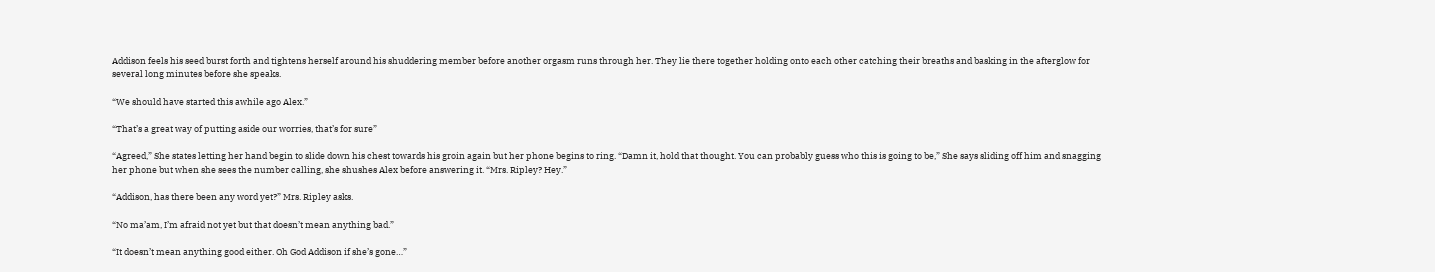Addison feels his seed burst forth and tightens herself around his shuddering member before another orgasm runs through her. They lie there together holding onto each other catching their breaths and basking in the afterglow for several long minutes before she speaks.

“We should have started this awhile ago Alex.”

“That’s a great way of putting aside our worries, that’s for sure”

“Agreed,” She states letting her hand begin to slide down his chest towards his groin again but her phone begins to ring. “Damn it, hold that thought. You can probably guess who this is going to be,” She says sliding off him and snagging her phone but when she sees the number calling, she shushes Alex before answering it. “Mrs. Ripley? Hey.”

“Addison, has there been any word yet?” Mrs. Ripley asks.

“No ma’am, I’m afraid not yet but that doesn’t mean anything bad.”

“It doesn’t mean anything good either. Oh God Addison if she’s gone…”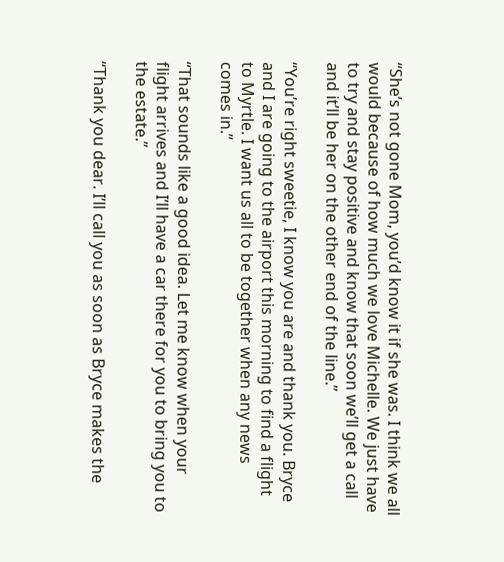“She’s not gone Mom, you’d know it if she was. I think we all would because of how much we love Michelle. We just have to try and stay positive and know that soon we’ll get a call and it’ll be her on the other end of the line.”

“You’re right sweetie, I know you are and thank you. Bryce and I are going to the airport this morning to find a flight to Myrtle. I want us all to be together when any news comes in.”

“That sounds like a good idea. Let me know when your flight arrives and I’ll have a car there for you to bring you to the estate.”

“Thank you dear. I’ll call you as soon as Bryce makes the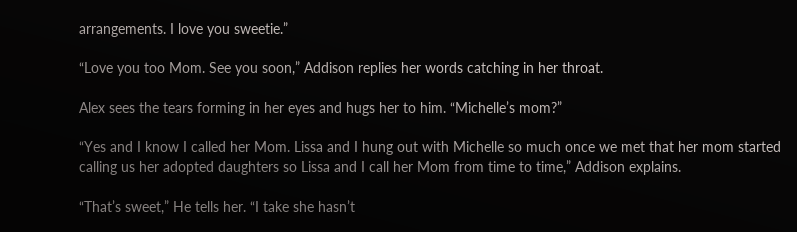arrangements. I love you sweetie.”

“Love you too Mom. See you soon,” Addison replies her words catching in her throat.

Alex sees the tears forming in her eyes and hugs her to him. “Michelle’s mom?”

“Yes and I know I called her Mom. Lissa and I hung out with Michelle so much once we met that her mom started calling us her adopted daughters so Lissa and I call her Mom from time to time,” Addison explains.

“That’s sweet,” He tells her. “I take she hasn’t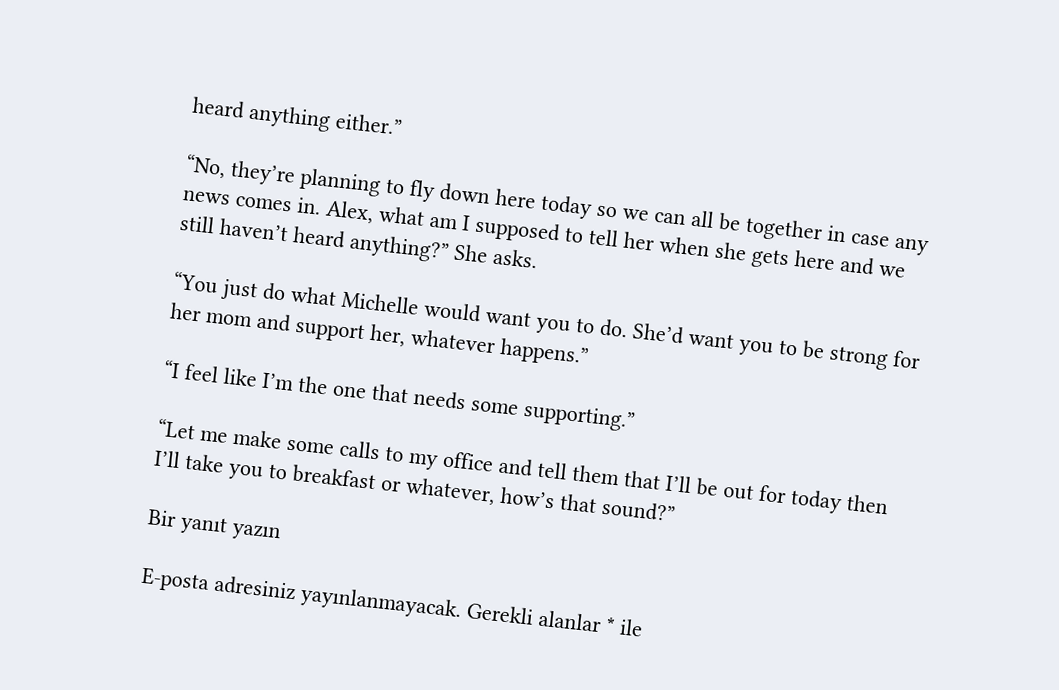heard anything either.”

“No, they’re planning to fly down here today so we can all be together in case any news comes in. Alex, what am I supposed to tell her when she gets here and we still haven’t heard anything?” She asks.

“You just do what Michelle would want you to do. She’d want you to be strong for her mom and support her, whatever happens.”

“I feel like I’m the one that needs some supporting.”

“Let me make some calls to my office and tell them that I’ll be out for today then I’ll take you to breakfast or whatever, how’s that sound?”

Bir yanıt yazın

E-posta adresiniz yayınlanmayacak. Gerekli alanlar * ile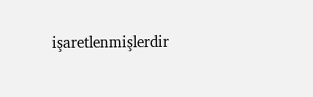işaretlenmişlerdir